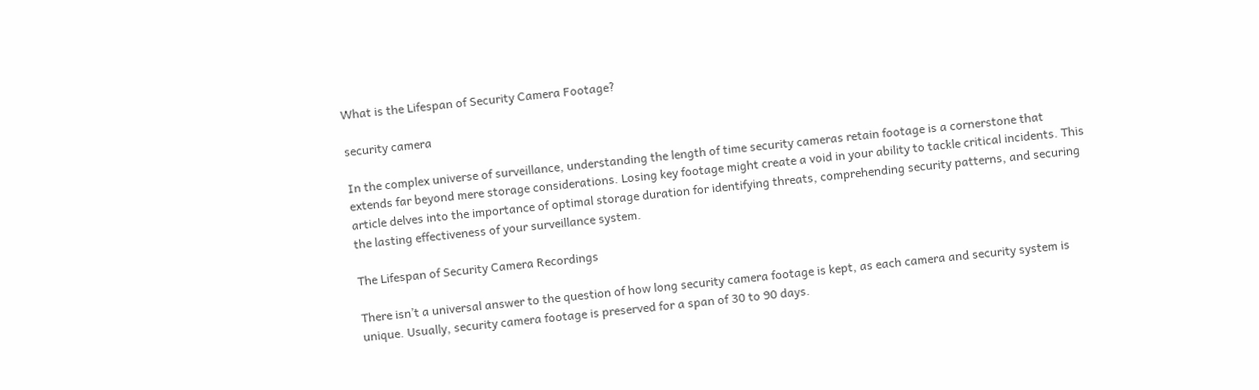What is the Lifespan of Security Camera Footage?

security camera

In the complex universe of surveillance, understanding the length of time security cameras retain footage is a cornerstone that extends far beyond mere storage considerations. Losing key footage might create a void in your ability to tackle critical incidents. This article delves into the importance of optimal storage duration for identifying threats, comprehending security patterns, and securing the lasting effectiveness of your surveillance system.

The Lifespan of Security Camera Recordings

There isn’t a universal answer to the question of how long security camera footage is kept, as each camera and security system is unique. Usually, security camera footage is preserved for a span of 30 to 90 days.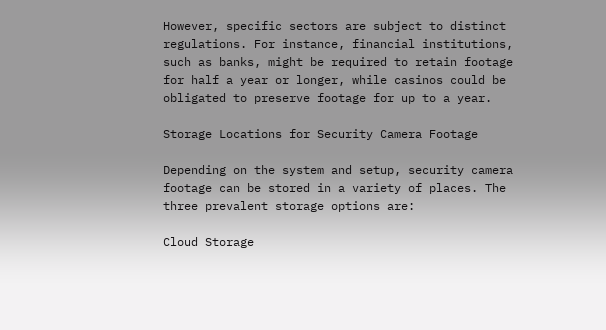However, specific sectors are subject to distinct regulations. For instance, financial institutions, such as banks, might be required to retain footage for half a year or longer, while casinos could be obligated to preserve footage for up to a year.

Storage Locations for Security Camera Footage

Depending on the system and setup, security camera footage can be stored in a variety of places. The three prevalent storage options are:

Cloud Storage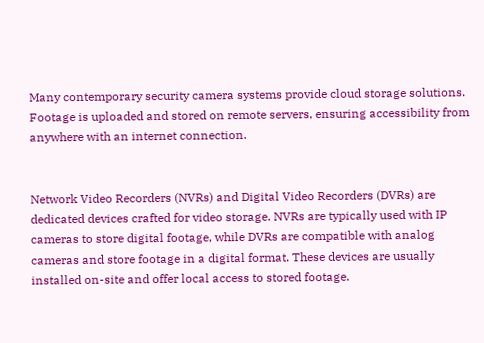Many contemporary security camera systems provide cloud storage solutions. Footage is uploaded and stored on remote servers, ensuring accessibility from anywhere with an internet connection.


Network Video Recorders (NVRs) and Digital Video Recorders (DVRs) are dedicated devices crafted for video storage. NVRs are typically used with IP cameras to store digital footage, while DVRs are compatible with analog cameras and store footage in a digital format. These devices are usually installed on-site and offer local access to stored footage.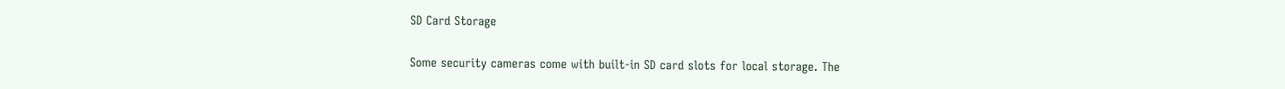SD Card Storage

Some security cameras come with built-in SD card slots for local storage. The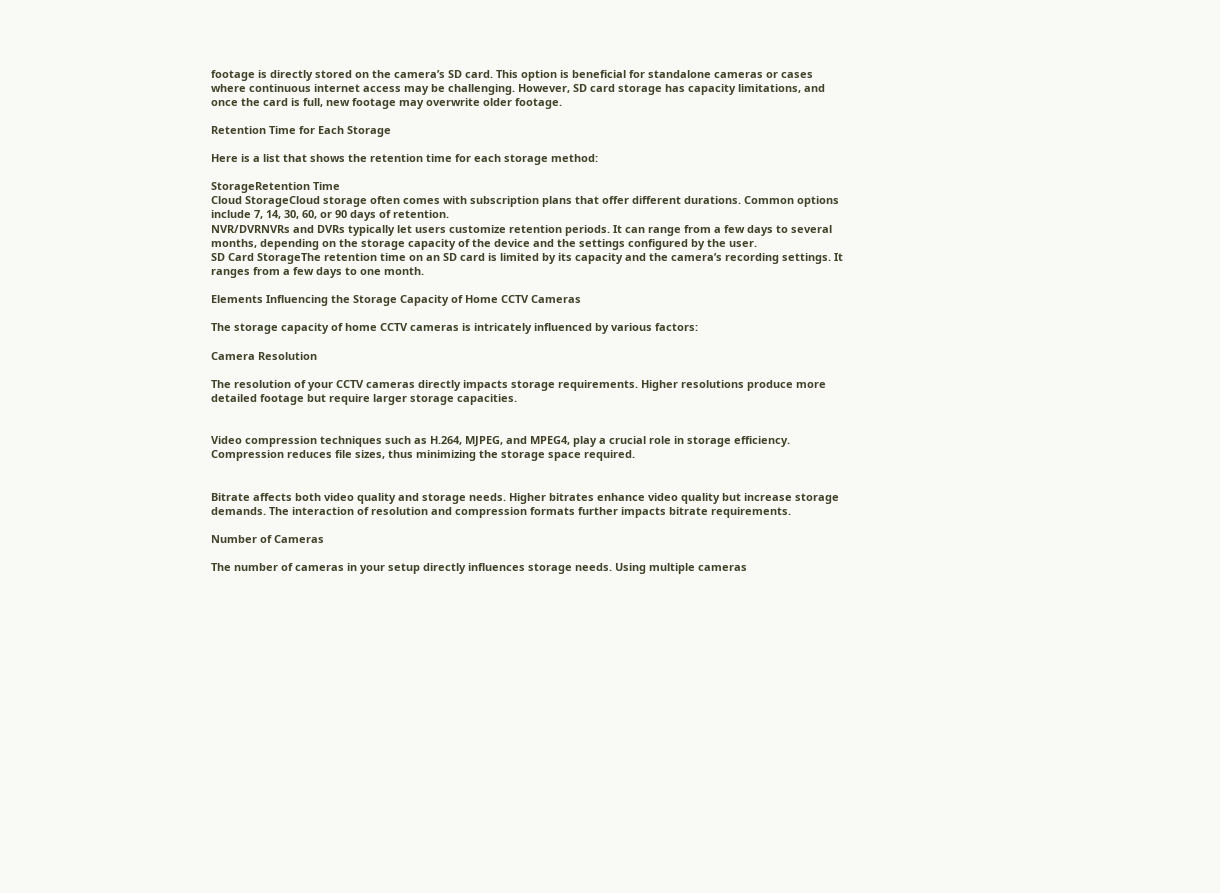footage is directly stored on the camera’s SD card. This option is beneficial for standalone cameras or cases where continuous internet access may be challenging. However, SD card storage has capacity limitations, and once the card is full, new footage may overwrite older footage.

Retention Time for Each Storage

Here is a list that shows the retention time for each storage method:

StorageRetention Time
Cloud StorageCloud storage often comes with subscription plans that offer different durations. Common options include 7, 14, 30, 60, or 90 days of retention.
NVR/DVRNVRs and DVRs typically let users customize retention periods. It can range from a few days to several months, depending on the storage capacity of the device and the settings configured by the user.
SD Card StorageThe retention time on an SD card is limited by its capacity and the camera’s recording settings. It ranges from a few days to one month.

Elements Influencing the Storage Capacity of Home CCTV Cameras

The storage capacity of home CCTV cameras is intricately influenced by various factors:

Camera Resolution

The resolution of your CCTV cameras directly impacts storage requirements. Higher resolutions produce more detailed footage but require larger storage capacities.


Video compression techniques such as H.264, MJPEG, and MPEG4, play a crucial role in storage efficiency. Compression reduces file sizes, thus minimizing the storage space required.


Bitrate affects both video quality and storage needs. Higher bitrates enhance video quality but increase storage demands. The interaction of resolution and compression formats further impacts bitrate requirements.

Number of Cameras

The number of cameras in your setup directly influences storage needs. Using multiple cameras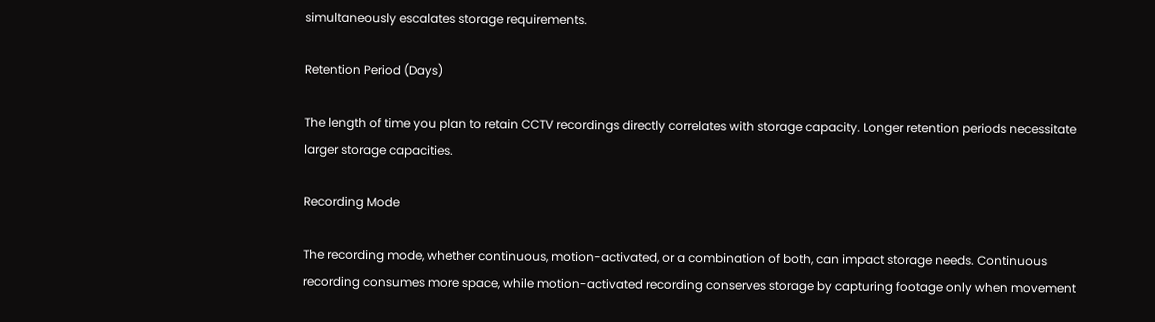simultaneously escalates storage requirements.

Retention Period (Days)

The length of time you plan to retain CCTV recordings directly correlates with storage capacity. Longer retention periods necessitate larger storage capacities.

Recording Mode

The recording mode, whether continuous, motion-activated, or a combination of both, can impact storage needs. Continuous recording consumes more space, while motion-activated recording conserves storage by capturing footage only when movement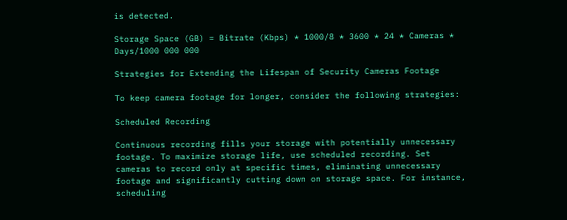is detected.

Storage Space (GB) = Bitrate (Kbps) * 1000/8 * 3600 * 24 * Cameras * Days/1000 000 000

Strategies for Extending the Lifespan of Security Cameras Footage

To keep camera footage for longer, consider the following strategies:

Scheduled Recording

Continuous recording fills your storage with potentially unnecessary footage. To maximize storage life, use scheduled recording. Set cameras to record only at specific times, eliminating unnecessary footage and significantly cutting down on storage space. For instance, scheduling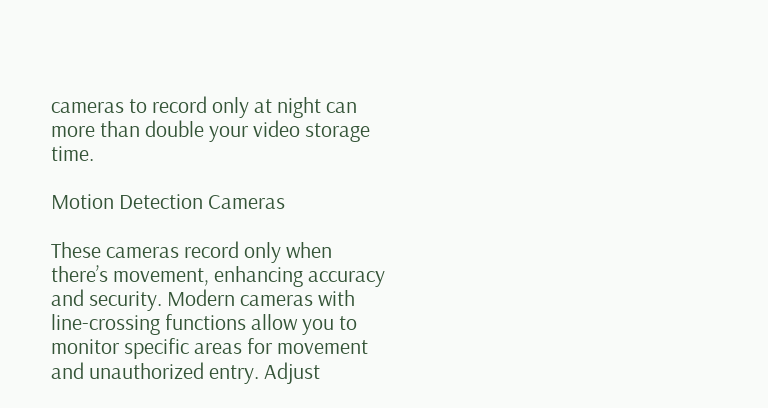cameras to record only at night can more than double your video storage time.

Motion Detection Cameras

These cameras record only when there’s movement, enhancing accuracy and security. Modern cameras with line-crossing functions allow you to monitor specific areas for movement and unauthorized entry. Adjust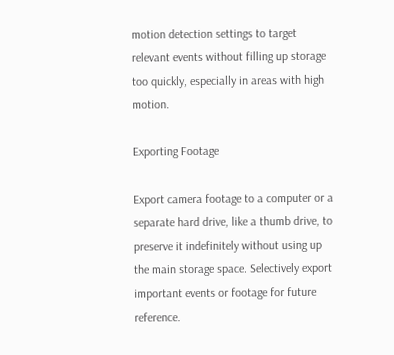motion detection settings to target relevant events without filling up storage too quickly, especially in areas with high motion.

Exporting Footage

Export camera footage to a computer or a separate hard drive, like a thumb drive, to preserve it indefinitely without using up the main storage space. Selectively export important events or footage for future reference.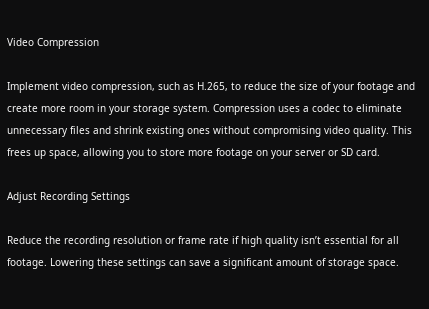Video Compression

Implement video compression, such as H.265, to reduce the size of your footage and create more room in your storage system. Compression uses a codec to eliminate unnecessary files and shrink existing ones without compromising video quality. This frees up space, allowing you to store more footage on your server or SD card.

Adjust Recording Settings

Reduce the recording resolution or frame rate if high quality isn’t essential for all footage. Lowering these settings can save a significant amount of storage space.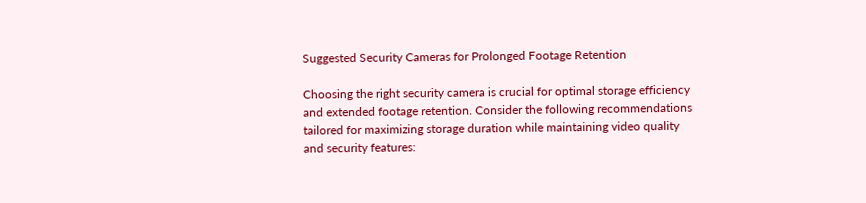Suggested Security Cameras for Prolonged Footage Retention

Choosing the right security camera is crucial for optimal storage efficiency and extended footage retention. Consider the following recommendations tailored for maximizing storage duration while maintaining video quality and security features: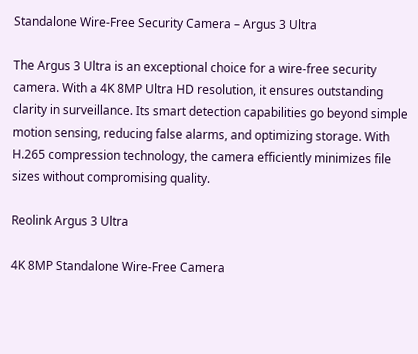Standalone Wire-Free Security Camera – Argus 3 Ultra

The Argus 3 Ultra is an exceptional choice for a wire-free security camera. With a 4K 8MP Ultra HD resolution, it ensures outstanding clarity in surveillance. Its smart detection capabilities go beyond simple motion sensing, reducing false alarms, and optimizing storage. With H.265 compression technology, the camera efficiently minimizes file sizes without compromising quality.

Reolink Argus 3 Ultra

4K 8MP Standalone Wire-Free Camera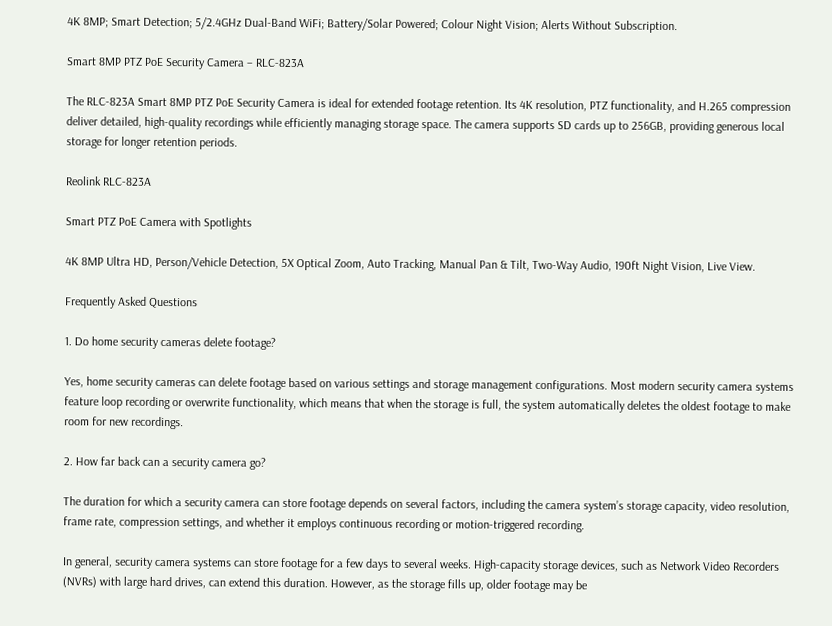4K 8MP; Smart Detection; 5/2.4GHz Dual-Band WiFi; Battery/Solar Powered; Colour Night Vision; Alerts Without Subscription.

Smart 8MP PTZ PoE Security Camera – RLC-823A

The RLC-823A Smart 8MP PTZ PoE Security Camera is ideal for extended footage retention. Its 4K resolution, PTZ functionality, and H.265 compression deliver detailed, high-quality recordings while efficiently managing storage space. The camera supports SD cards up to 256GB, providing generous local storage for longer retention periods.

Reolink RLC-823A

Smart PTZ PoE Camera with Spotlights

4K 8MP Ultra HD, Person/Vehicle Detection, 5X Optical Zoom, Auto Tracking, Manual Pan & Tilt, Two-Way Audio, 190ft Night Vision, Live View.

Frequently Asked Questions

1. Do home security cameras delete footage?

Yes, home security cameras can delete footage based on various settings and storage management configurations. Most modern security camera systems feature loop recording or overwrite functionality, which means that when the storage is full, the system automatically deletes the oldest footage to make room for new recordings.

2. How far back can a security camera go?

The duration for which a security camera can store footage depends on several factors, including the camera system’s storage capacity, video resolution, frame rate, compression settings, and whether it employs continuous recording or motion-triggered recording.

In general, security camera systems can store footage for a few days to several weeks. High-capacity storage devices, such as Network Video Recorders (NVRs) with large hard drives, can extend this duration. However, as the storage fills up, older footage may be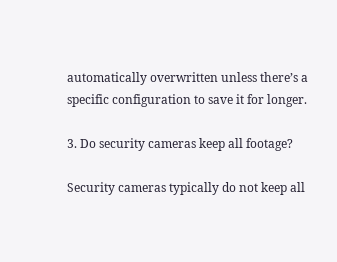automatically overwritten unless there’s a specific configuration to save it for longer.

3. Do security cameras keep all footage?

Security cameras typically do not keep all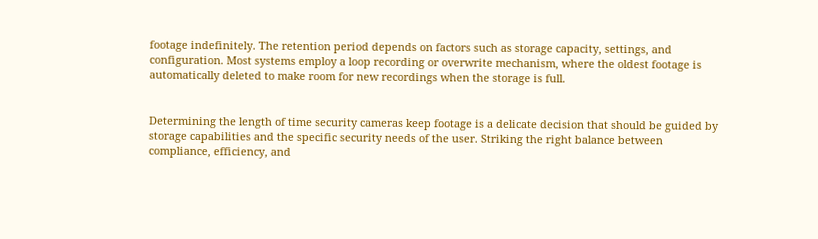footage indefinitely. The retention period depends on factors such as storage capacity, settings, and configuration. Most systems employ a loop recording or overwrite mechanism, where the oldest footage is automatically deleted to make room for new recordings when the storage is full.


Determining the length of time security cameras keep footage is a delicate decision that should be guided by storage capabilities and the specific security needs of the user. Striking the right balance between compliance, efficiency, and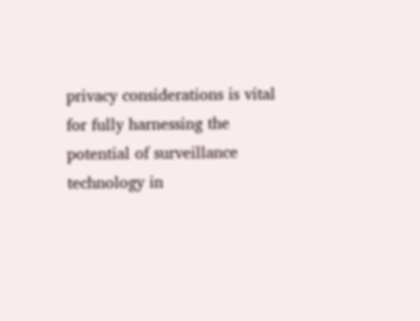privacy considerations is vital for fully harnessing the potential of surveillance technology in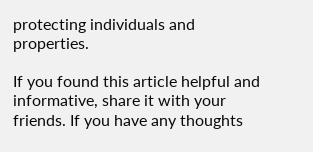protecting individuals and properties.

If you found this article helpful and informative, share it with your friends. If you have any thoughts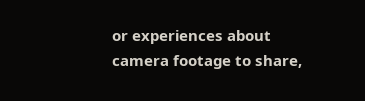or experiences about camera footage to share,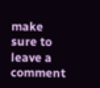make sure to leave a comment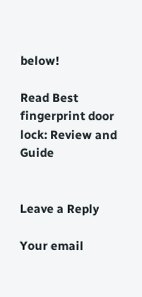below!

Read Best fingerprint door lock: Review and Guide


Leave a Reply

Your email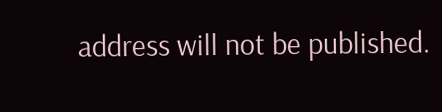address will not be published.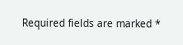Required fields are marked *